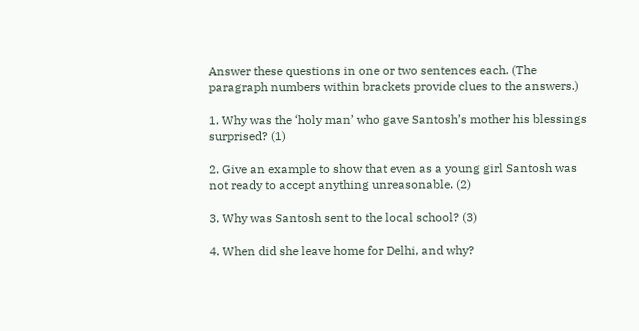Answer these questions in one or two sentences each. (The paragraph numbers within brackets provide clues to the answers.)

1. Why was the ‘holy man’ who gave Santosh’s mother his blessings surprised? (1)

2. Give an example to show that even as a young girl Santosh was not ready to accept anything unreasonable. (2)

3. Why was Santosh sent to the local school? (3)

4. When did she leave home for Delhi, and why?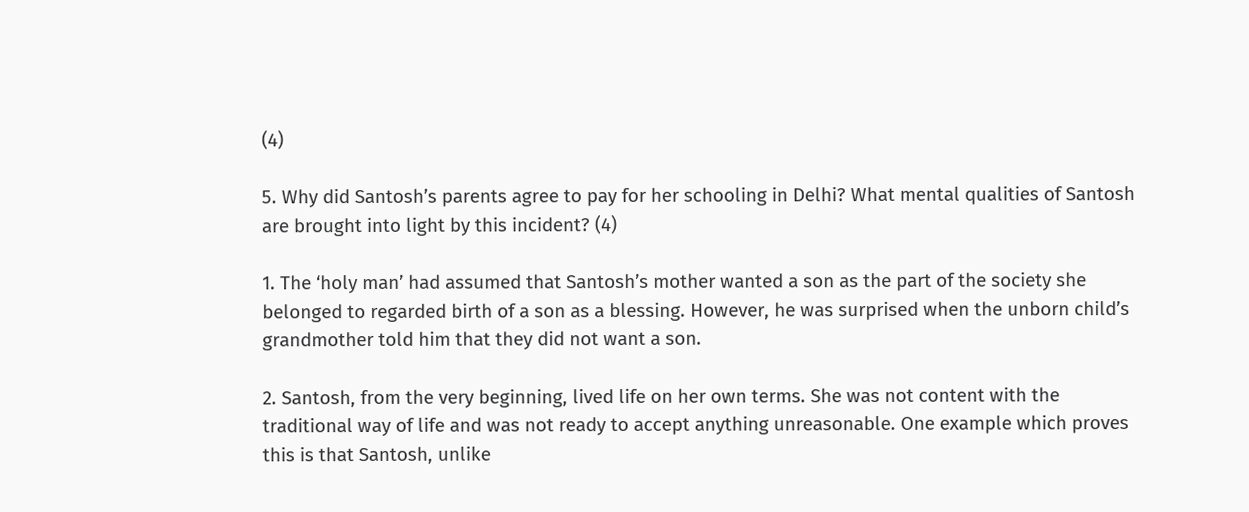(4)

5. Why did Santosh’s parents agree to pay for her schooling in Delhi? What mental qualities of Santosh are brought into light by this incident? (4)

1. The ‘holy man’ had assumed that Santosh’s mother wanted a son as the part of the society she belonged to regarded birth of a son as a blessing. However, he was surprised when the unborn child’s grandmother told him that they did not want a son.

2. Santosh, from the very beginning, lived life on her own terms. She was not content with the traditional way of life and was not ready to accept anything unreasonable. One example which proves this is that Santosh, unlike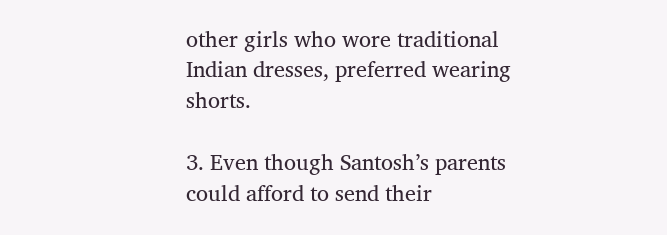other girls who wore traditional Indian dresses, preferred wearing shorts.

3. Even though Santosh’s parents could afford to send their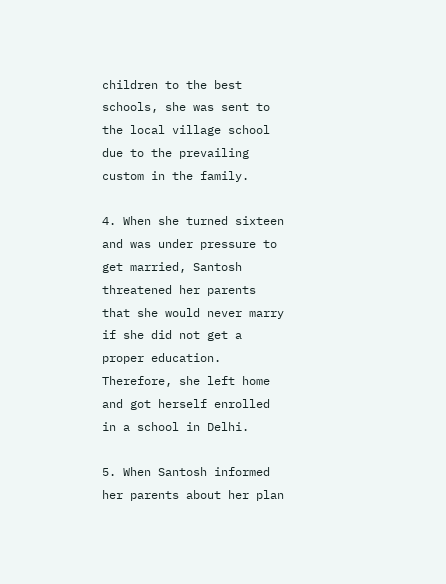children to the best schools, she was sent to the local village school due to the prevailing custom in the family.

4. When she turned sixteen and was under pressure to get married, Santosh threatened her parents that she would never marry if she did not get a proper education. Therefore, she left home and got herself enrolled in a school in Delhi.

5. When Santosh informed her parents about her plan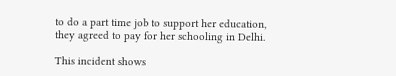to do a part time job to support her education, they agreed to pay for her schooling in Delhi.

This incident shows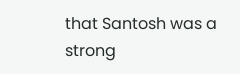that Santosh was a strong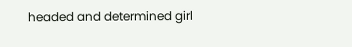headed and determined girl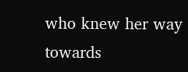who knew her way towards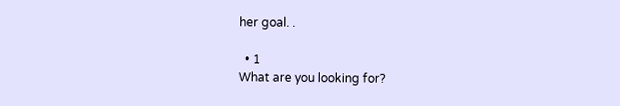her goal. .

  • 1
What are you looking for?